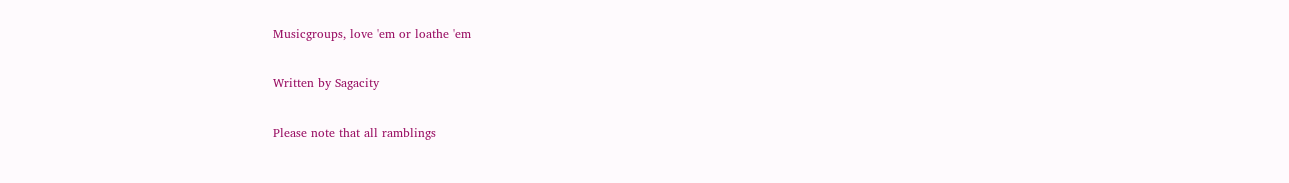Musicgroups, love 'em or loathe 'em

Written by Sagacity

Please note that all ramblings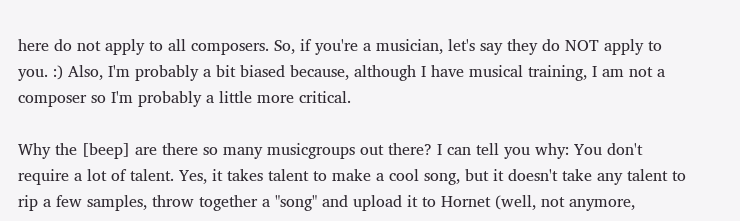here do not apply to all composers. So, if you're a musician, let's say they do NOT apply to you. :) Also, I'm probably a bit biased because, although I have musical training, I am not a composer so I'm probably a little more critical.

Why the [beep] are there so many musicgroups out there? I can tell you why: You don't require a lot of talent. Yes, it takes talent to make a cool song, but it doesn't take any talent to rip a few samples, throw together a "song" and upload it to Hornet (well, not anymore,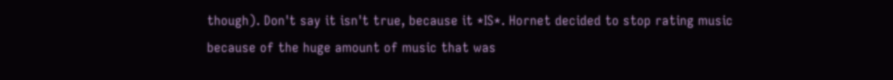though). Don't say it isn't true, because it *IS*. Hornet decided to stop rating music because of the huge amount of music that was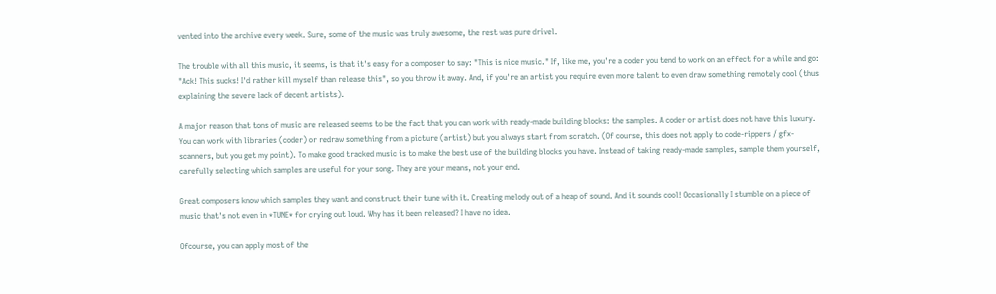vented into the archive every week. Sure, some of the music was truly awesome, the rest was pure drivel.

The trouble with all this music, it seems, is that it's easy for a composer to say: "This is nice music." If, like me, you're a coder you tend to work on an effect for a while and go: "Ack! This sucks! I'd rather kill myself than release this", so you throw it away. And, if you're an artist you require even more talent to even draw something remotely cool (thus explaining the severe lack of decent artists).

A major reason that tons of music are released seems to be the fact that you can work with ready-made building blocks: the samples. A coder or artist does not have this luxury. You can work with libraries (coder) or redraw something from a picture (artist) but you always start from scratch. (Of course, this does not apply to code-rippers / gfx-scanners, but you get my point). To make good tracked music is to make the best use of the building blocks you have. Instead of taking ready-made samples, sample them yourself, carefully selecting which samples are useful for your song. They are your means, not your end.

Great composers know which samples they want and construct their tune with it. Creating melody out of a heap of sound. And it sounds cool! Occasionally I stumble on a piece of music that's not even in *TUNE* for crying out loud. Why has it been released? I have no idea.

Ofcourse, you can apply most of the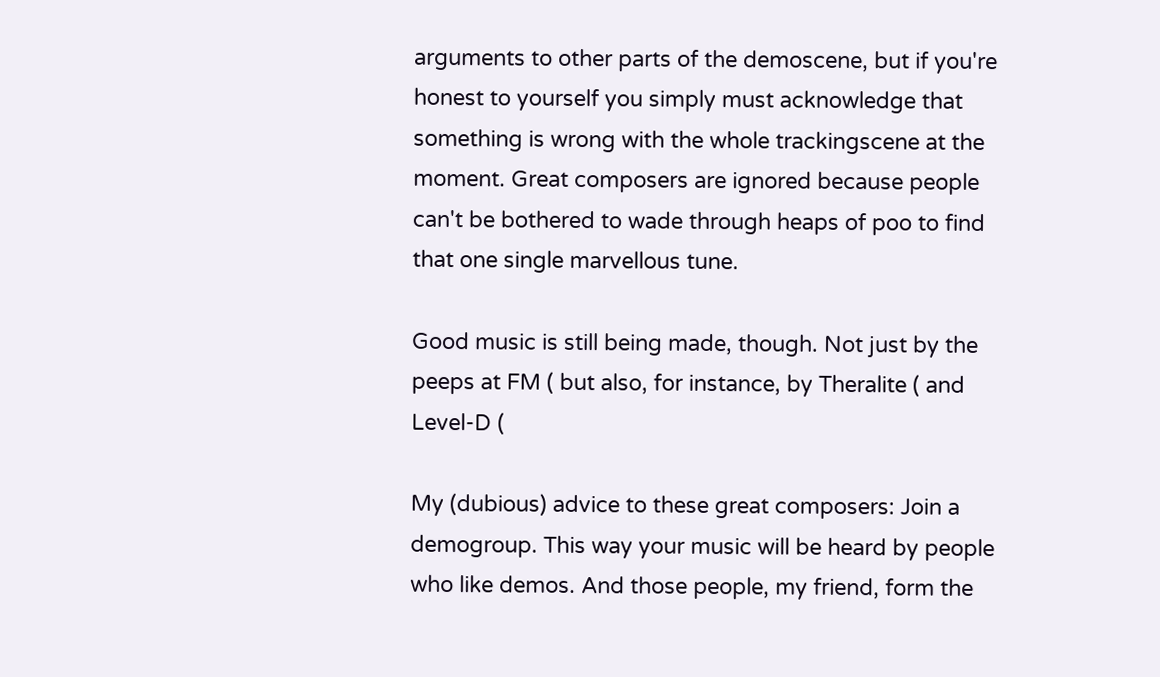arguments to other parts of the demoscene, but if you're honest to yourself you simply must acknowledge that something is wrong with the whole trackingscene at the moment. Great composers are ignored because people can't be bothered to wade through heaps of poo to find that one single marvellous tune.

Good music is still being made, though. Not just by the peeps at FM ( but also, for instance, by Theralite ( and Level-D (

My (dubious) advice to these great composers: Join a demogroup. This way your music will be heard by people who like demos. And those people, my friend, form the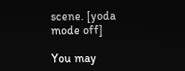scene. [yoda mode off]

You may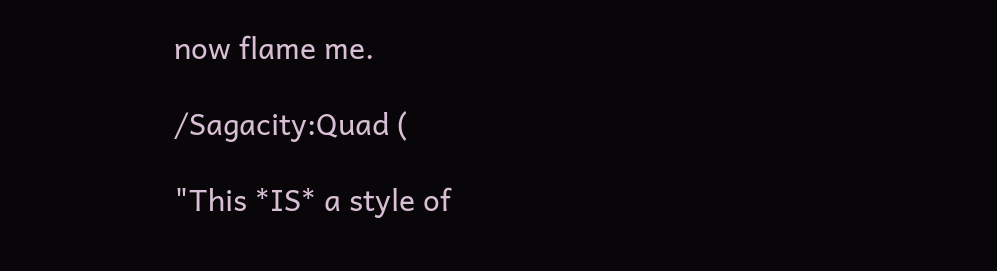now flame me.

/Sagacity:Quad (

"This *IS* a style of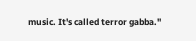music. It's called terror gabba."